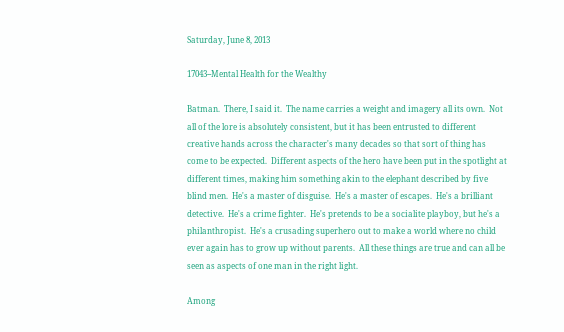Saturday, June 8, 2013

17043--Mental Health for the Wealthy

Batman.  There, I said it.  The name carries a weight and imagery all its own.  Not all of the lore is absolutely consistent, but it has been entrusted to different creative hands across the character's many decades so that sort of thing has come to be expected.  Different aspects of the hero have been put in the spotlight at different times, making him something akin to the elephant described by five blind men.  He's a master of disguise.  He's a master of escapes.  He's a brilliant detective.  He's a crime fighter.  He's pretends to be a socialite playboy, but he's a philanthropist.  He's a crusading superhero out to make a world where no child ever again has to grow up without parents.  All these things are true and can all be seen as aspects of one man in the right light.

Among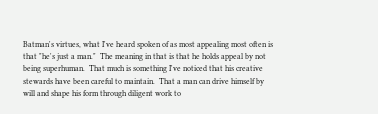Batman's virtues, what I've heard spoken of as most appealing most often is that "he's just a man."  The meaning in that is that he holds appeal by not being superhuman.  That much is something I've noticed that his creative stewards have been careful to maintain.  That a man can drive himself by will and shape his form through diligent work to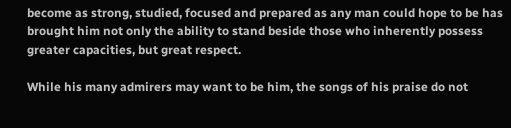become as strong, studied, focused and prepared as any man could hope to be has brought him not only the ability to stand beside those who inherently possess greater capacities, but great respect.

While his many admirers may want to be him, the songs of his praise do not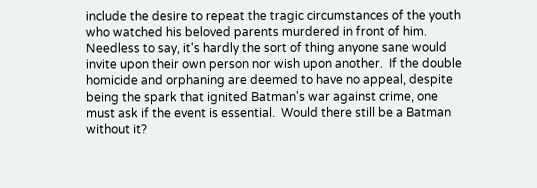include the desire to repeat the tragic circumstances of the youth who watched his beloved parents murdered in front of him.  Needless to say, it's hardly the sort of thing anyone sane would invite upon their own person nor wish upon another.  If the double homicide and orphaning are deemed to have no appeal, despite being the spark that ignited Batman's war against crime, one must ask if the event is essential.  Would there still be a Batman without it?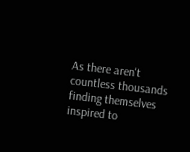As there aren't countless thousands finding themselves inspired to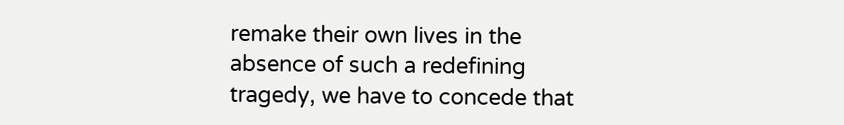remake their own lives in the absence of such a redefining tragedy, we have to concede that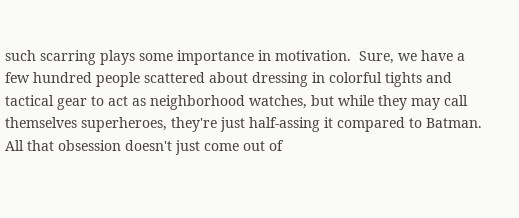such scarring plays some importance in motivation.  Sure, we have a few hundred people scattered about dressing in colorful tights and tactical gear to act as neighborhood watches, but while they may call themselves superheroes, they're just half-assing it compared to Batman.  All that obsession doesn't just come out of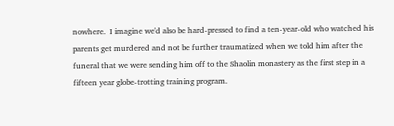nowhere.  I imagine we'd also be hard-pressed to find a ten-year-old who watched his parents get murdered and not be further traumatized when we told him after the funeral that we were sending him off to the Shaolin monastery as the first step in a fifteen year globe-trotting training program.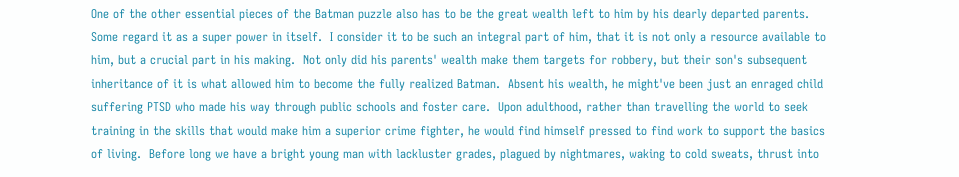One of the other essential pieces of the Batman puzzle also has to be the great wealth left to him by his dearly departed parents.  Some regard it as a super power in itself.  I consider it to be such an integral part of him, that it is not only a resource available to him, but a crucial part in his making.  Not only did his parents' wealth make them targets for robbery, but their son's subsequent inheritance of it is what allowed him to become the fully realized Batman.  Absent his wealth, he might've been just an enraged child suffering PTSD who made his way through public schools and foster care.  Upon adulthood, rather than travelling the world to seek training in the skills that would make him a superior crime fighter, he would find himself pressed to find work to support the basics of living.  Before long we have a bright young man with lackluster grades, plagued by nightmares, waking to cold sweats, thrust into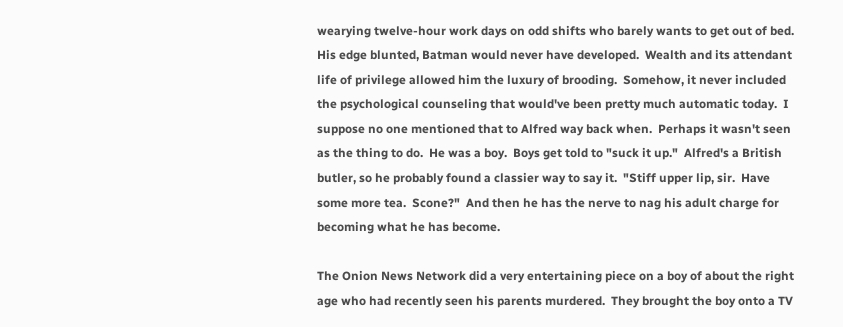wearying twelve-hour work days on odd shifts who barely wants to get out of bed.  His edge blunted, Batman would never have developed.  Wealth and its attendant life of privilege allowed him the luxury of brooding.  Somehow, it never included the psychological counseling that would've been pretty much automatic today.  I suppose no one mentioned that to Alfred way back when.  Perhaps it wasn't seen as the thing to do.  He was a boy.  Boys get told to "suck it up."  Alfred's a British butler, so he probably found a classier way to say it.  "Stiff upper lip, sir.  Have some more tea.  Scone?"  And then he has the nerve to nag his adult charge for becoming what he has become.

The Onion News Network did a very entertaining piece on a boy of about the right age who had recently seen his parents murdered.  They brought the boy onto a TV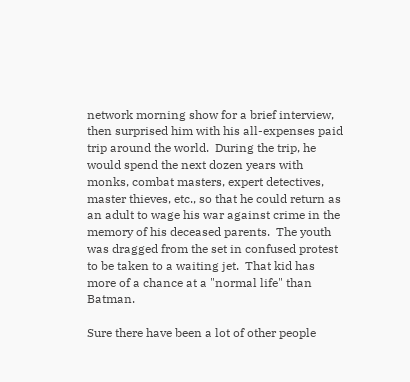network morning show for a brief interview, then surprised him with his all-expenses paid trip around the world.  During the trip, he would spend the next dozen years with monks, combat masters, expert detectives, master thieves, etc., so that he could return as an adult to wage his war against crime in the memory of his deceased parents.  The youth was dragged from the set in confused protest to be taken to a waiting jet.  That kid has more of a chance at a "normal life" than Batman.

Sure there have been a lot of other people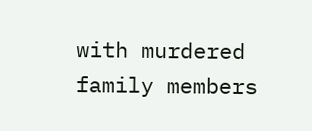with murdered family members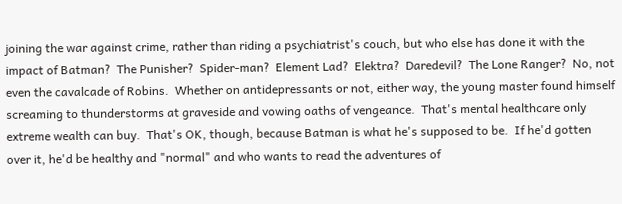joining the war against crime, rather than riding a psychiatrist's couch, but who else has done it with the impact of Batman?  The Punisher?  Spider-man?  Element Lad?  Elektra?  Daredevil?  The Lone Ranger?  No, not even the cavalcade of Robins.  Whether on antidepressants or not, either way, the young master found himself screaming to thunderstorms at graveside and vowing oaths of vengeance.  That's mental healthcare only extreme wealth can buy.  That's OK, though, because Batman is what he's supposed to be.  If he'd gotten over it, he'd be healthy and "normal" and who wants to read the adventures of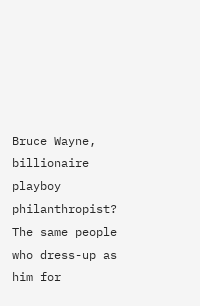Bruce Wayne, billionaire playboy philanthropist?  The same people who dress-up as him for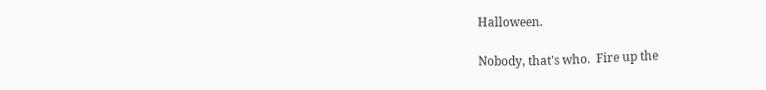Halloween.

Nobody, that's who.  Fire up the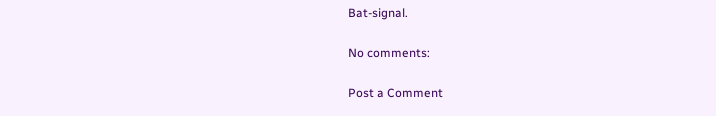Bat-signal.

No comments:

Post a Comment